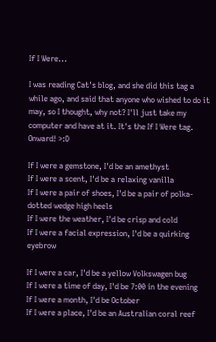If I Were...

I was reading Cat's blog, and she did this tag a while ago, and said that anyone who wished to do it may, so I thought, why not? I'll just take my computer and have at it. It's the If I Were tag. Onward! >:D

If I were a gemstone, I'd be an amethyst
If I were a scent, I'd be a relaxing vanilla
If I were a pair of shoes, I'd be a pair of polka-dotted wedge high heels
If I were the weather, I'd be crisp and cold
If I were a facial expression, I'd be a quirking eyebrow

If I were a car, I'd be a yellow Volkswagen bug
If I were a time of day, I'd be 7:00 in the evening
If I were a month, I'd be October
If I were a place, I'd be an Australian coral reef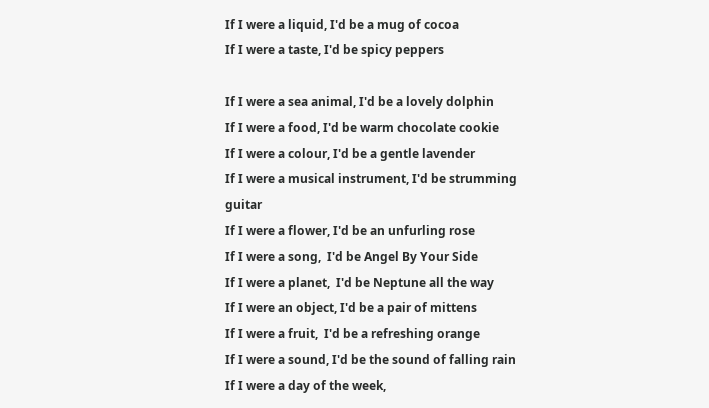If I were a liquid, I'd be a mug of cocoa
If I were a taste, I'd be spicy peppers

If I were a sea animal, I'd be a lovely dolphin
If I were a food, I'd be warm chocolate cookie
If I were a colour, I'd be a gentle lavender
If I were a musical instrument, I'd be strumming guitar
If I were a flower, I'd be an unfurling rose
If I were a song,  I'd be Angel By Your Side
If I were a planet,  I'd be Neptune all the way
If I were an object, I'd be a pair of mittens
If I were a fruit,  I'd be a refreshing orange
If I were a sound, I'd be the sound of falling rain
If I were a day of the week,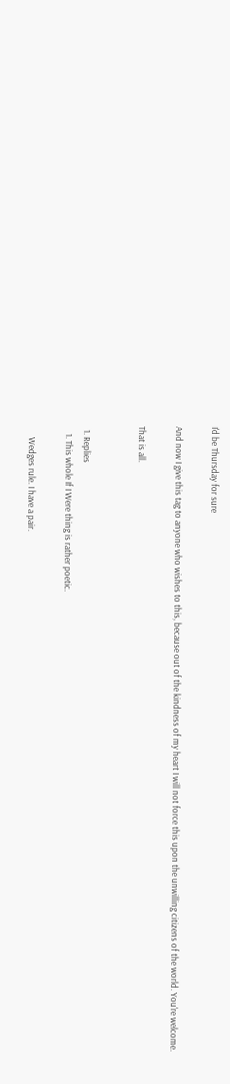I'd be Thursday for sure

And now I give this tag to anyone who wishes to this, because out of the kindness of my heart I will not force this upon the unwilling citizens of the world. You're welcome.

That is all.


  1. Replies
    1. This whole If I Were thing is rather poetic.

      Wedges rule. I have a pair.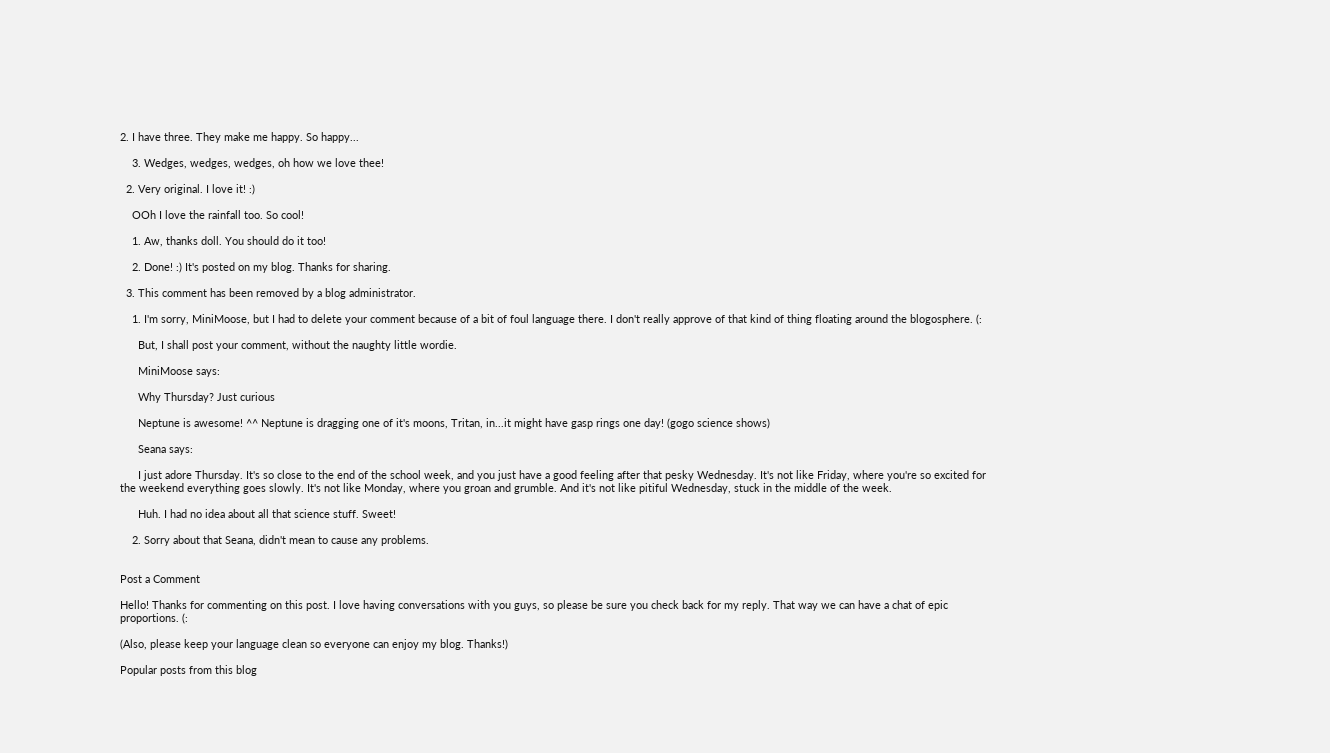2. I have three. They make me happy. So happy...

    3. Wedges, wedges, wedges, oh how we love thee!

  2. Very original. I love it! :)

    OOh I love the rainfall too. So cool!

    1. Aw, thanks doll. You should do it too!

    2. Done! :) It's posted on my blog. Thanks for sharing.

  3. This comment has been removed by a blog administrator.

    1. I'm sorry, MiniMoose, but I had to delete your comment because of a bit of foul language there. I don't really approve of that kind of thing floating around the blogosphere. (:

      But, I shall post your comment, without the naughty little wordie.

      MiniMoose says:

      Why Thursday? Just curious

      Neptune is awesome! ^^ Neptune is dragging one of it's moons, Tritan, in...it might have gasp rings one day! (gogo science shows)

      Seana says:

      I just adore Thursday. It's so close to the end of the school week, and you just have a good feeling after that pesky Wednesday. It's not like Friday, where you're so excited for the weekend everything goes slowly. It's not like Monday, where you groan and grumble. And it's not like pitiful Wednesday, stuck in the middle of the week.

      Huh. I had no idea about all that science stuff. Sweet!

    2. Sorry about that Seana, didn't mean to cause any problems.


Post a Comment

Hello! Thanks for commenting on this post. I love having conversations with you guys, so please be sure you check back for my reply. That way we can have a chat of epic proportions. (:

(Also, please keep your language clean so everyone can enjoy my blog. Thanks!)

Popular posts from this blog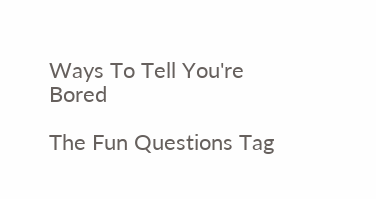Ways To Tell You're Bored

The Fun Questions Tag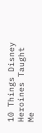10 Things Disney Heroines Taught Me